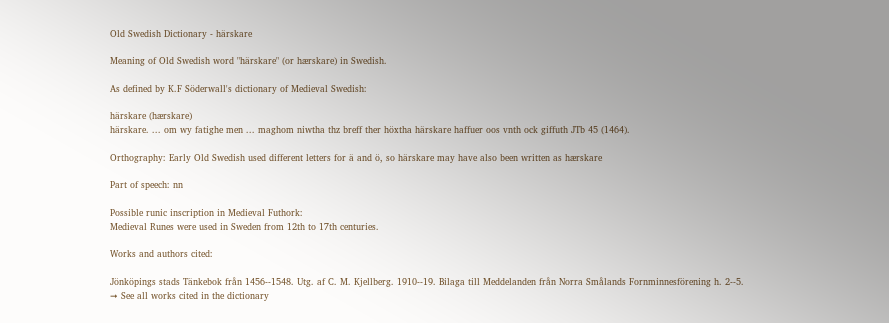Old Swedish Dictionary - härskare

Meaning of Old Swedish word "härskare" (or hærskare) in Swedish.

As defined by K.F Söderwall's dictionary of Medieval Swedish:

härskare (hærskare)
härskare. ... om wy fatighe men ... maghom niwtha thz breff ther höxtha härskare haffuer oos vnth ock giffuth JTb 45 (1464).

Orthography: Early Old Swedish used different letters for ä and ö, so härskare may have also been written as hærskare

Part of speech: nn

Possible runic inscription in Medieval Futhork:
Medieval Runes were used in Sweden from 12th to 17th centuries.

Works and authors cited:

Jönköpings stads Tänkebok från 1456--1548. Utg. af C. M. Kjellberg. 1910--19. Bilaga till Meddelanden från Norra Smålands Fornminnesförening h. 2--5.
➞ See all works cited in the dictionary